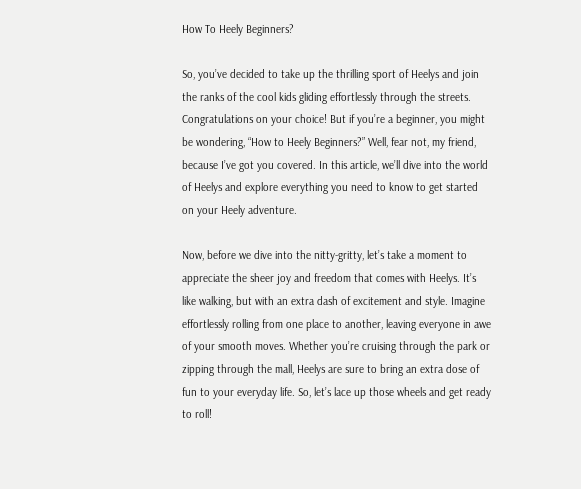How To Heely Beginners?

So, you’ve decided to take up the thrilling sport of Heelys and join the ranks of the cool kids gliding effortlessly through the streets. Congratulations on your choice! But if you’re a beginner, you might be wondering, “How to Heely Beginners?” Well, fear not, my friend, because I’ve got you covered. In this article, we’ll dive into the world of Heelys and explore everything you need to know to get started on your Heely adventure.

Now, before we dive into the nitty-gritty, let’s take a moment to appreciate the sheer joy and freedom that comes with Heelys. It’s like walking, but with an extra dash of excitement and style. Imagine effortlessly rolling from one place to another, leaving everyone in awe of your smooth moves. Whether you’re cruising through the park or zipping through the mall, Heelys are sure to bring an extra dose of fun to your everyday life. So, let’s lace up those wheels and get ready to roll!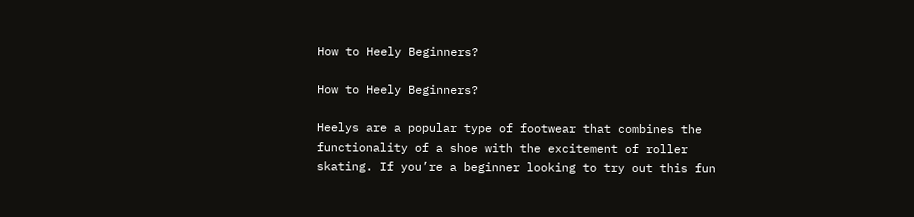How to Heely Beginners?

How to Heely Beginners?

Heelys are a popular type of footwear that combines the functionality of a shoe with the excitement of roller skating. If you’re a beginner looking to try out this fun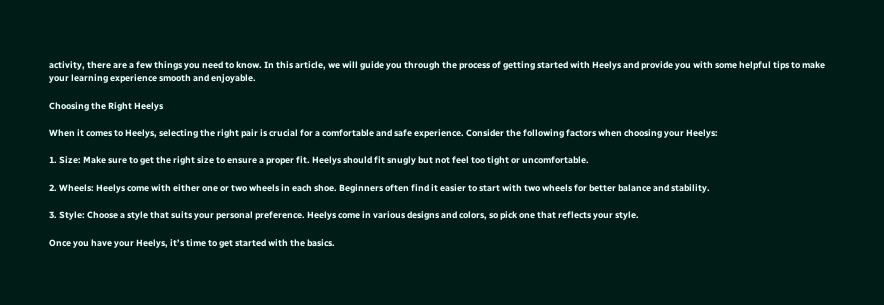activity, there are a few things you need to know. In this article, we will guide you through the process of getting started with Heelys and provide you with some helpful tips to make your learning experience smooth and enjoyable.

Choosing the Right Heelys

When it comes to Heelys, selecting the right pair is crucial for a comfortable and safe experience. Consider the following factors when choosing your Heelys:

1. Size: Make sure to get the right size to ensure a proper fit. Heelys should fit snugly but not feel too tight or uncomfortable.

2. Wheels: Heelys come with either one or two wheels in each shoe. Beginners often find it easier to start with two wheels for better balance and stability.

3. Style: Choose a style that suits your personal preference. Heelys come in various designs and colors, so pick one that reflects your style.

Once you have your Heelys, it’s time to get started with the basics.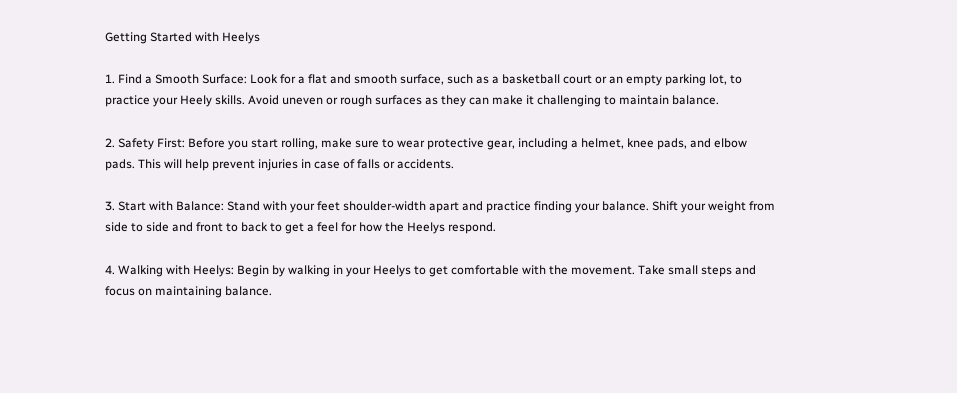Getting Started with Heelys

1. Find a Smooth Surface: Look for a flat and smooth surface, such as a basketball court or an empty parking lot, to practice your Heely skills. Avoid uneven or rough surfaces as they can make it challenging to maintain balance.

2. Safety First: Before you start rolling, make sure to wear protective gear, including a helmet, knee pads, and elbow pads. This will help prevent injuries in case of falls or accidents.

3. Start with Balance: Stand with your feet shoulder-width apart and practice finding your balance. Shift your weight from side to side and front to back to get a feel for how the Heelys respond.

4. Walking with Heelys: Begin by walking in your Heelys to get comfortable with the movement. Take small steps and focus on maintaining balance.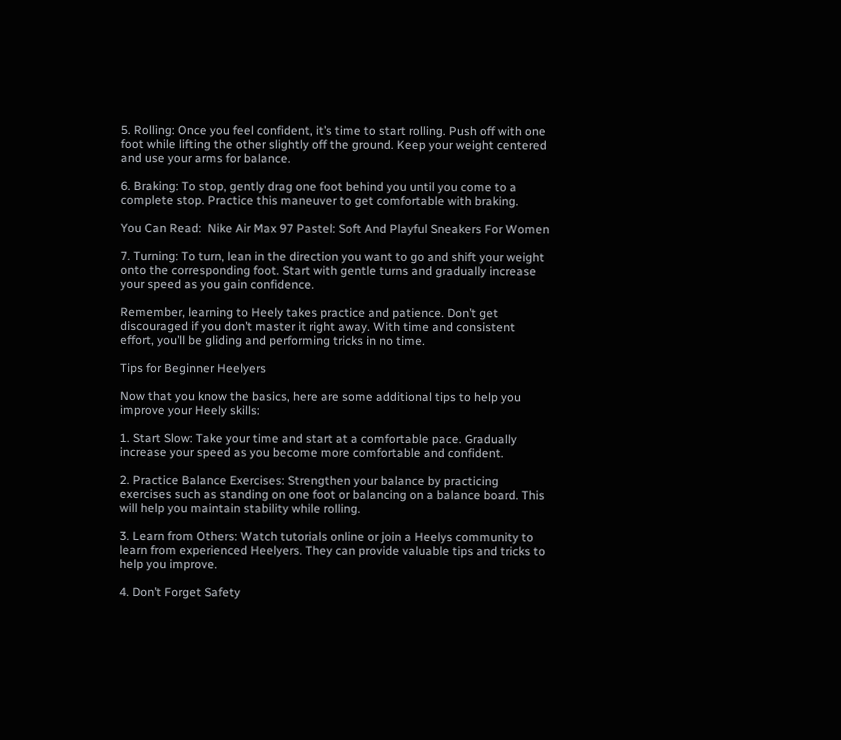5. Rolling: Once you feel confident, it’s time to start rolling. Push off with one foot while lifting the other slightly off the ground. Keep your weight centered and use your arms for balance.

6. Braking: To stop, gently drag one foot behind you until you come to a complete stop. Practice this maneuver to get comfortable with braking.

You Can Read:  Nike Air Max 97 Pastel: Soft And Playful Sneakers For Women

7. Turning: To turn, lean in the direction you want to go and shift your weight onto the corresponding foot. Start with gentle turns and gradually increase your speed as you gain confidence.

Remember, learning to Heely takes practice and patience. Don’t get discouraged if you don’t master it right away. With time and consistent effort, you’ll be gliding and performing tricks in no time.

Tips for Beginner Heelyers

Now that you know the basics, here are some additional tips to help you improve your Heely skills:

1. Start Slow: Take your time and start at a comfortable pace. Gradually increase your speed as you become more comfortable and confident.

2. Practice Balance Exercises: Strengthen your balance by practicing exercises such as standing on one foot or balancing on a balance board. This will help you maintain stability while rolling.

3. Learn from Others: Watch tutorials online or join a Heelys community to learn from experienced Heelyers. They can provide valuable tips and tricks to help you improve.

4. Don’t Forget Safety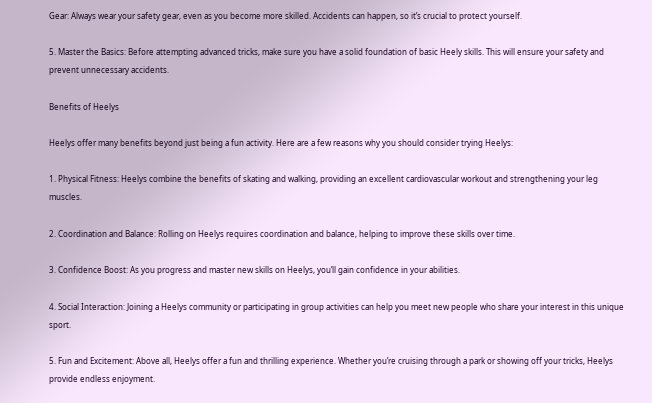Gear: Always wear your safety gear, even as you become more skilled. Accidents can happen, so it’s crucial to protect yourself.

5. Master the Basics: Before attempting advanced tricks, make sure you have a solid foundation of basic Heely skills. This will ensure your safety and prevent unnecessary accidents.

Benefits of Heelys

Heelys offer many benefits beyond just being a fun activity. Here are a few reasons why you should consider trying Heelys:

1. Physical Fitness: Heelys combine the benefits of skating and walking, providing an excellent cardiovascular workout and strengthening your leg muscles.

2. Coordination and Balance: Rolling on Heelys requires coordination and balance, helping to improve these skills over time.

3. Confidence Boost: As you progress and master new skills on Heelys, you’ll gain confidence in your abilities.

4. Social Interaction: Joining a Heelys community or participating in group activities can help you meet new people who share your interest in this unique sport.

5. Fun and Excitement: Above all, Heelys offer a fun and thrilling experience. Whether you’re cruising through a park or showing off your tricks, Heelys provide endless enjoyment.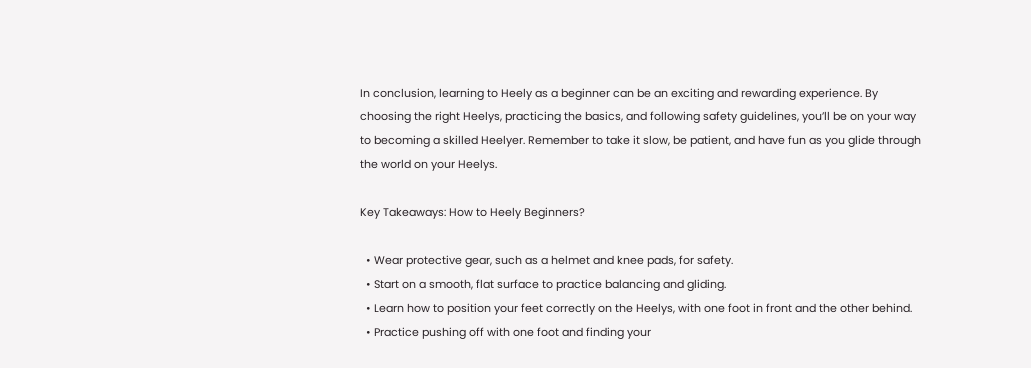In conclusion, learning to Heely as a beginner can be an exciting and rewarding experience. By choosing the right Heelys, practicing the basics, and following safety guidelines, you’ll be on your way to becoming a skilled Heelyer. Remember to take it slow, be patient, and have fun as you glide through the world on your Heelys.

Key Takeaways: How to Heely Beginners?

  • Wear protective gear, such as a helmet and knee pads, for safety.
  • Start on a smooth, flat surface to practice balancing and gliding.
  • Learn how to position your feet correctly on the Heelys, with one foot in front and the other behind.
  • Practice pushing off with one foot and finding your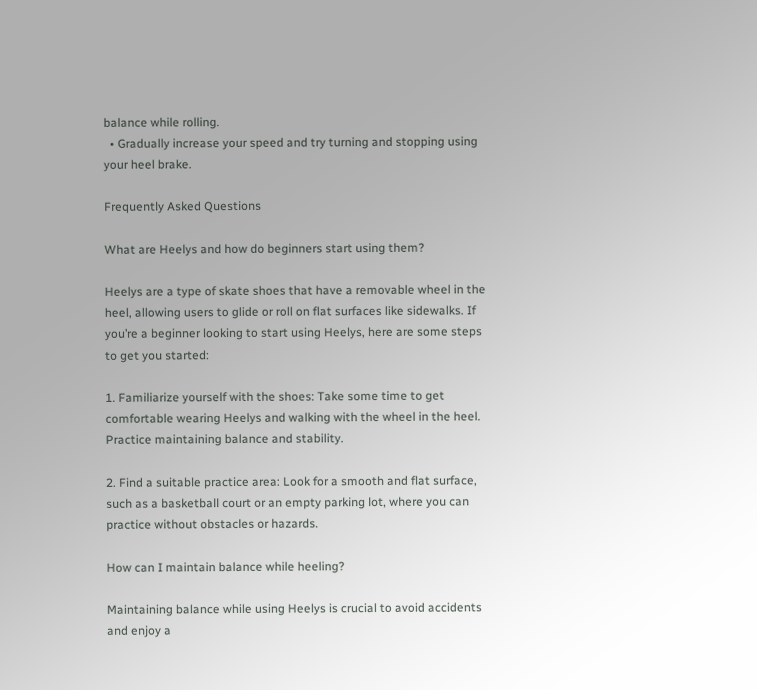balance while rolling.
  • Gradually increase your speed and try turning and stopping using your heel brake.

Frequently Asked Questions

What are Heelys and how do beginners start using them?

Heelys are a type of skate shoes that have a removable wheel in the heel, allowing users to glide or roll on flat surfaces like sidewalks. If you’re a beginner looking to start using Heelys, here are some steps to get you started:

1. Familiarize yourself with the shoes: Take some time to get comfortable wearing Heelys and walking with the wheel in the heel. Practice maintaining balance and stability.

2. Find a suitable practice area: Look for a smooth and flat surface, such as a basketball court or an empty parking lot, where you can practice without obstacles or hazards.

How can I maintain balance while heeling?

Maintaining balance while using Heelys is crucial to avoid accidents and enjoy a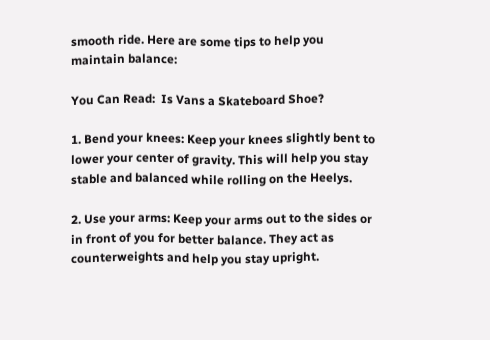smooth ride. Here are some tips to help you maintain balance:

You Can Read:  Is Vans a Skateboard Shoe?

1. Bend your knees: Keep your knees slightly bent to lower your center of gravity. This will help you stay stable and balanced while rolling on the Heelys.

2. Use your arms: Keep your arms out to the sides or in front of you for better balance. They act as counterweights and help you stay upright.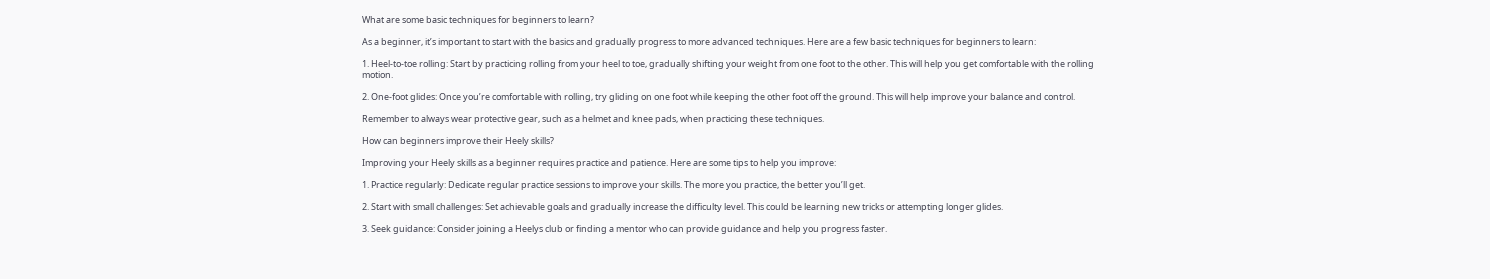What are some basic techniques for beginners to learn?

As a beginner, it’s important to start with the basics and gradually progress to more advanced techniques. Here are a few basic techniques for beginners to learn:

1. Heel-to-toe rolling: Start by practicing rolling from your heel to toe, gradually shifting your weight from one foot to the other. This will help you get comfortable with the rolling motion.

2. One-foot glides: Once you’re comfortable with rolling, try gliding on one foot while keeping the other foot off the ground. This will help improve your balance and control.

Remember to always wear protective gear, such as a helmet and knee pads, when practicing these techniques.

How can beginners improve their Heely skills?

Improving your Heely skills as a beginner requires practice and patience. Here are some tips to help you improve:

1. Practice regularly: Dedicate regular practice sessions to improve your skills. The more you practice, the better you’ll get.

2. Start with small challenges: Set achievable goals and gradually increase the difficulty level. This could be learning new tricks or attempting longer glides.

3. Seek guidance: Consider joining a Heelys club or finding a mentor who can provide guidance and help you progress faster.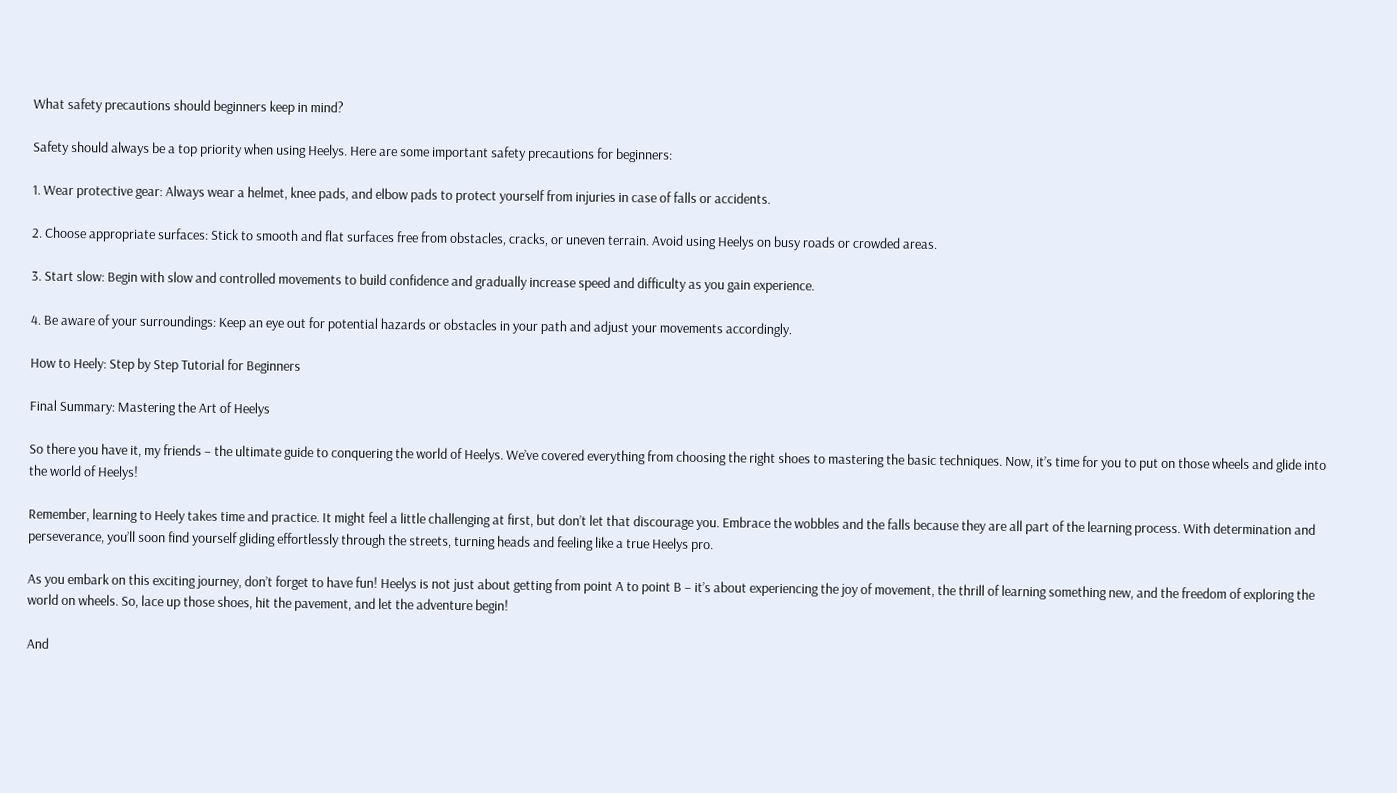What safety precautions should beginners keep in mind?

Safety should always be a top priority when using Heelys. Here are some important safety precautions for beginners:

1. Wear protective gear: Always wear a helmet, knee pads, and elbow pads to protect yourself from injuries in case of falls or accidents.

2. Choose appropriate surfaces: Stick to smooth and flat surfaces free from obstacles, cracks, or uneven terrain. Avoid using Heelys on busy roads or crowded areas.

3. Start slow: Begin with slow and controlled movements to build confidence and gradually increase speed and difficulty as you gain experience.

4. Be aware of your surroundings: Keep an eye out for potential hazards or obstacles in your path and adjust your movements accordingly.

How to Heely: Step by Step Tutorial for Beginners

Final Summary: Mastering the Art of Heelys

So there you have it, my friends – the ultimate guide to conquering the world of Heelys. We’ve covered everything from choosing the right shoes to mastering the basic techniques. Now, it’s time for you to put on those wheels and glide into the world of Heelys!

Remember, learning to Heely takes time and practice. It might feel a little challenging at first, but don’t let that discourage you. Embrace the wobbles and the falls because they are all part of the learning process. With determination and perseverance, you’ll soon find yourself gliding effortlessly through the streets, turning heads and feeling like a true Heelys pro.

As you embark on this exciting journey, don’t forget to have fun! Heelys is not just about getting from point A to point B – it’s about experiencing the joy of movement, the thrill of learning something new, and the freedom of exploring the world on wheels. So, lace up those shoes, hit the pavement, and let the adventure begin!

And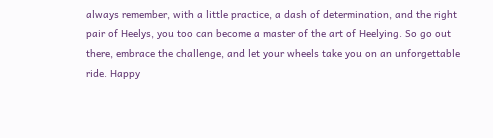always remember, with a little practice, a dash of determination, and the right pair of Heelys, you too can become a master of the art of Heelying. So go out there, embrace the challenge, and let your wheels take you on an unforgettable ride. Happy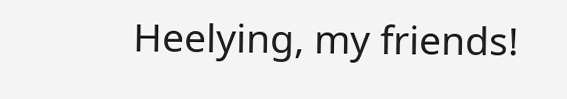Heelying, my friends!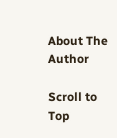About The Author

Scroll to Top